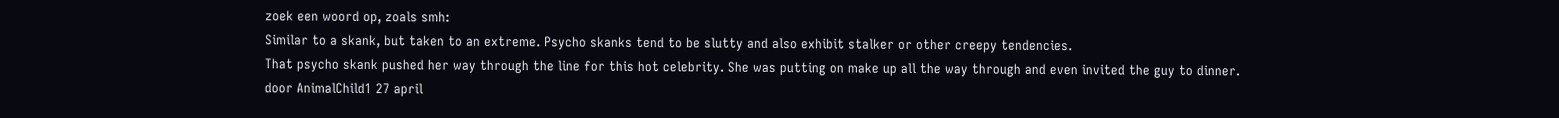zoek een woord op, zoals smh:
Similar to a skank, but taken to an extreme. Psycho skanks tend to be slutty and also exhibit stalker or other creepy tendencies.
That psycho skank pushed her way through the line for this hot celebrity. She was putting on make up all the way through and even invited the guy to dinner.
door AnimalChild1 27 april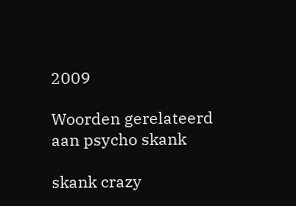2009

Woorden gerelateerd aan psycho skank

skank crazy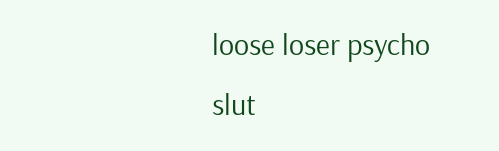loose loser psycho slut